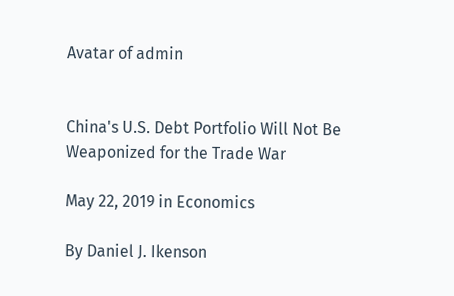Avatar of admin


China's U.S. Debt Portfolio Will Not Be Weaponized for the Trade War

May 22, 2019 in Economics

By Daniel J. Ikenson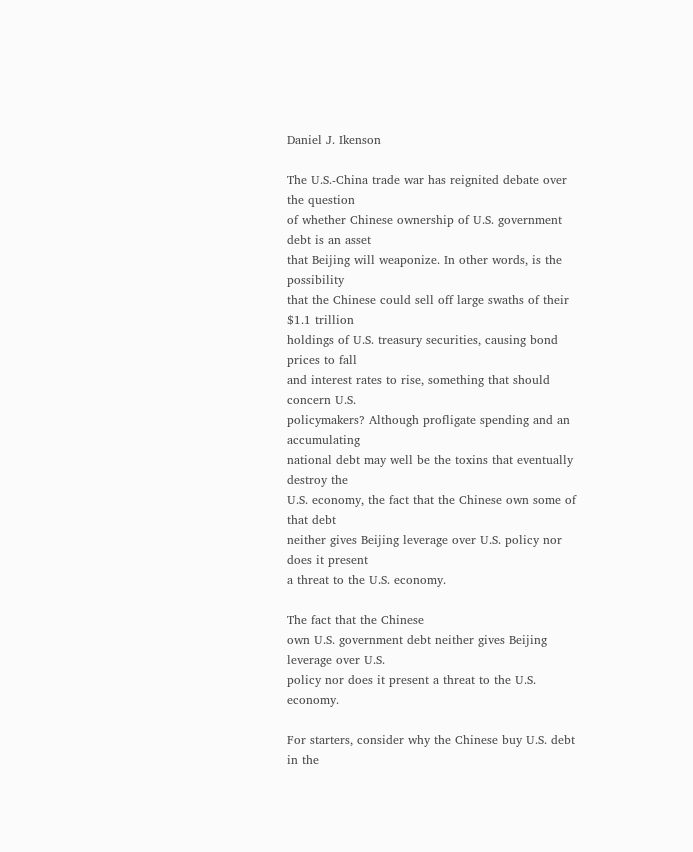Daniel J. Ikenson

The U.S.-China trade war has reignited debate over the question
of whether Chinese ownership of U.S. government debt is an asset
that Beijing will weaponize. In other words, is the possibility
that the Chinese could sell off large swaths of their $1.1 trillion
holdings of U.S. treasury securities, causing bond prices to fall
and interest rates to rise, something that should concern U.S.
policymakers? Although profligate spending and an accumulating
national debt may well be the toxins that eventually destroy the
U.S. economy, the fact that the Chinese own some of that debt
neither gives Beijing leverage over U.S. policy nor does it present
a threat to the U.S. economy.

The fact that the Chinese
own U.S. government debt neither gives Beijing leverage over U.S.
policy nor does it present a threat to the U.S. economy.

For starters, consider why the Chinese buy U.S. debt in the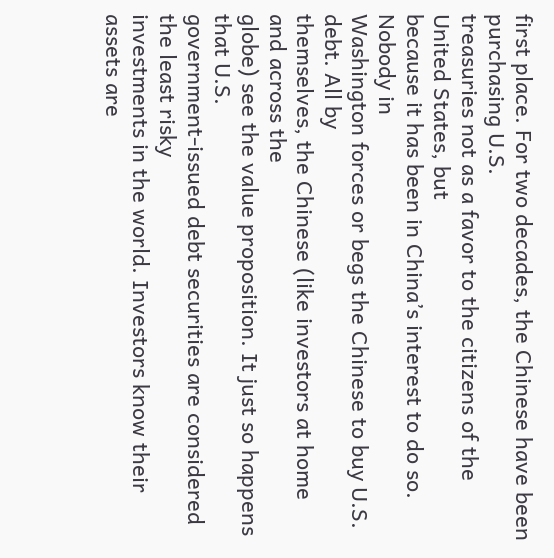first place. For two decades, the Chinese have been purchasing U.S.
treasuries not as a favor to the citizens of the United States, but
because it has been in China’s interest to do so. Nobody in
Washington forces or begs the Chinese to buy U.S. debt. All by
themselves, the Chinese (like investors at home and across the
globe) see the value proposition. It just so happens that U.S.
government-issued debt securities are considered the least risky
investments in the world. Investors know their assets are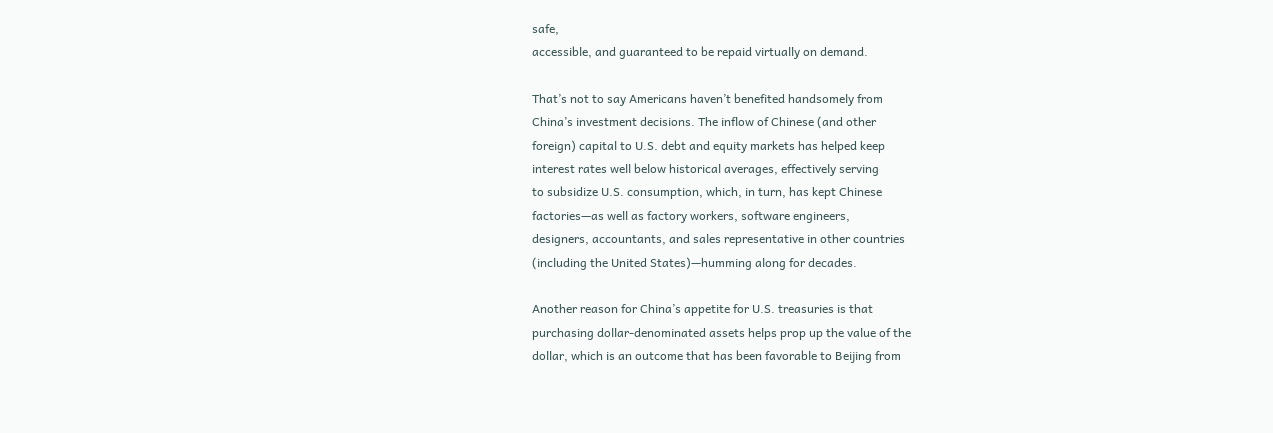safe,
accessible, and guaranteed to be repaid virtually on demand.

That’s not to say Americans haven’t benefited handsomely from
China’s investment decisions. The inflow of Chinese (and other
foreign) capital to U.S. debt and equity markets has helped keep
interest rates well below historical averages, effectively serving
to subsidize U.S. consumption, which, in turn, has kept Chinese
factories—as well as factory workers, software engineers,
designers, accountants, and sales representative in other countries
(including the United States)—humming along for decades.

Another reason for China’s appetite for U.S. treasuries is that
purchasing dollar-denominated assets helps prop up the value of the
dollar, which is an outcome that has been favorable to Beijing from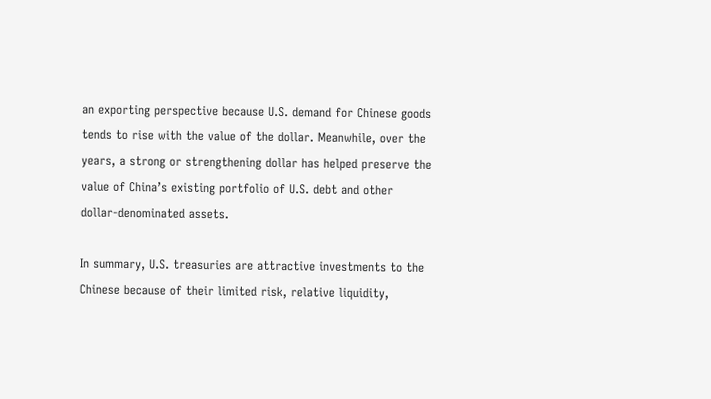an exporting perspective because U.S. demand for Chinese goods
tends to rise with the value of the dollar. Meanwhile, over the
years, a strong or strengthening dollar has helped preserve the
value of China’s existing portfolio of U.S. debt and other
dollar-denominated assets.

In summary, U.S. treasuries are attractive investments to the
Chinese because of their limited risk, relative liquidity,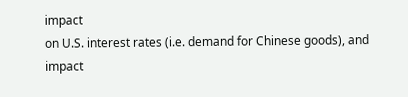impact
on U.S. interest rates (i.e. demand for Chinese goods), and impact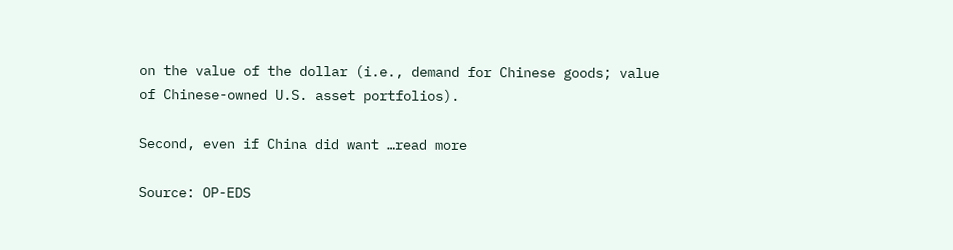on the value of the dollar (i.e., demand for Chinese goods; value
of Chinese-owned U.S. asset portfolios).

Second, even if China did want …read more

Source: OP-EDS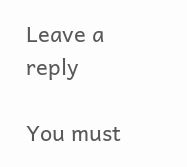Leave a reply

You must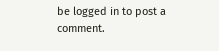be logged in to post a comment.